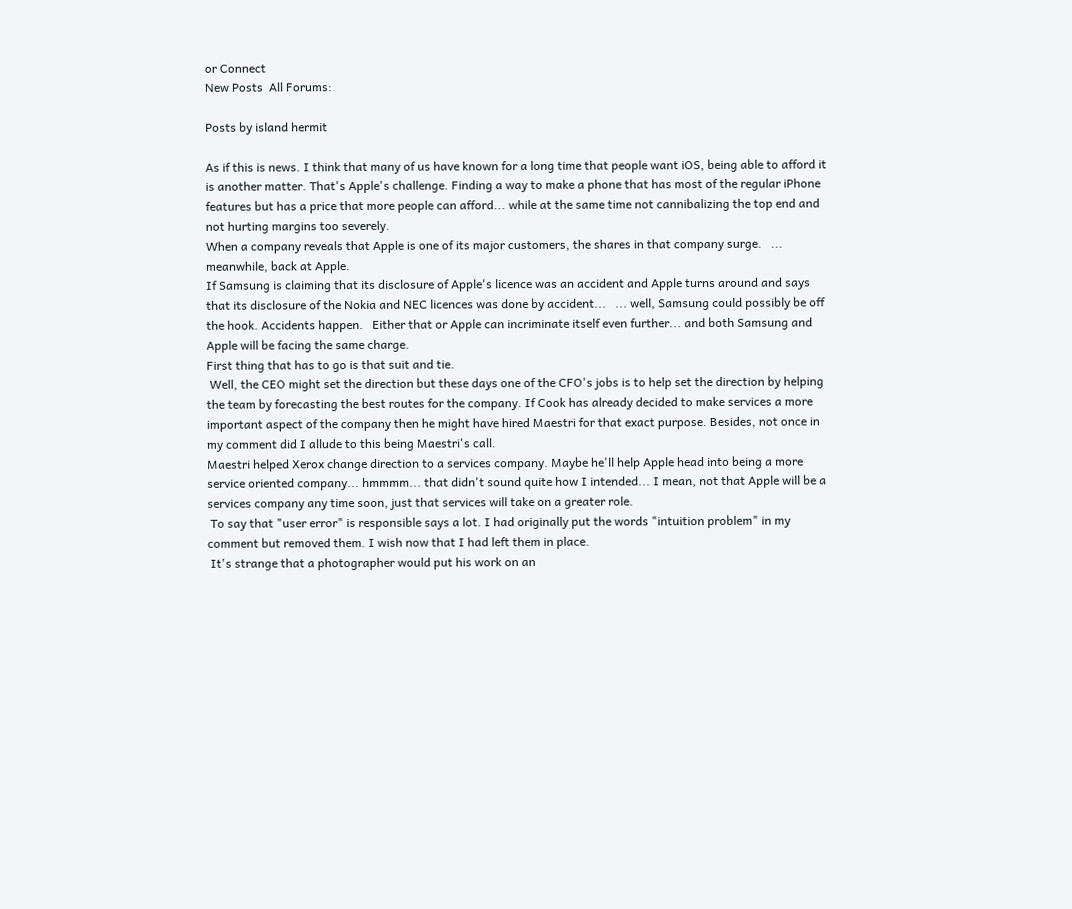or Connect
New Posts  All Forums:

Posts by island hermit

As if this is news. I think that many of us have known for a long time that people want iOS, being able to afford it is another matter. That's Apple's challenge. Finding a way to make a phone that has most of the regular iPhone features but has a price that more people can afford... while at the same time not cannibalizing the top end and not hurting margins too severely.
When a company reveals that Apple is one of its major customers, the shares in that company surge.   ... meanwhile, back at Apple.
If Samsung is claiming that its disclosure of Apple's licence was an accident and Apple turns around and says that its disclosure of the Nokia and NEC licences was done by accident...   ... well, Samsung could possibly be off the hook. Accidents happen.   Either that or Apple can incriminate itself even further... and both Samsung and Apple will be facing the same charge.
First thing that has to go is that suit and tie.
 Well, the CEO might set the direction but these days one of the CFO's jobs is to help set the direction by helping the team by forecasting the best routes for the company. If Cook has already decided to make services a more important aspect of the company then he might have hired Maestri for that exact purpose. Besides, not once in my comment did I allude to this being Maestri's call.
Maestri helped Xerox change direction to a services company. Maybe he'll help Apple head into being a more service oriented company... hmmmm... that didn't sound quite how I intended... I mean, not that Apple will be a services company any time soon, just that services will take on a greater role.
 To say that "user error" is responsible says a lot. I had originally put the words "intuition problem" in my comment but removed them. I wish now that I had left them in place.
 It's strange that a photographer would put his work on an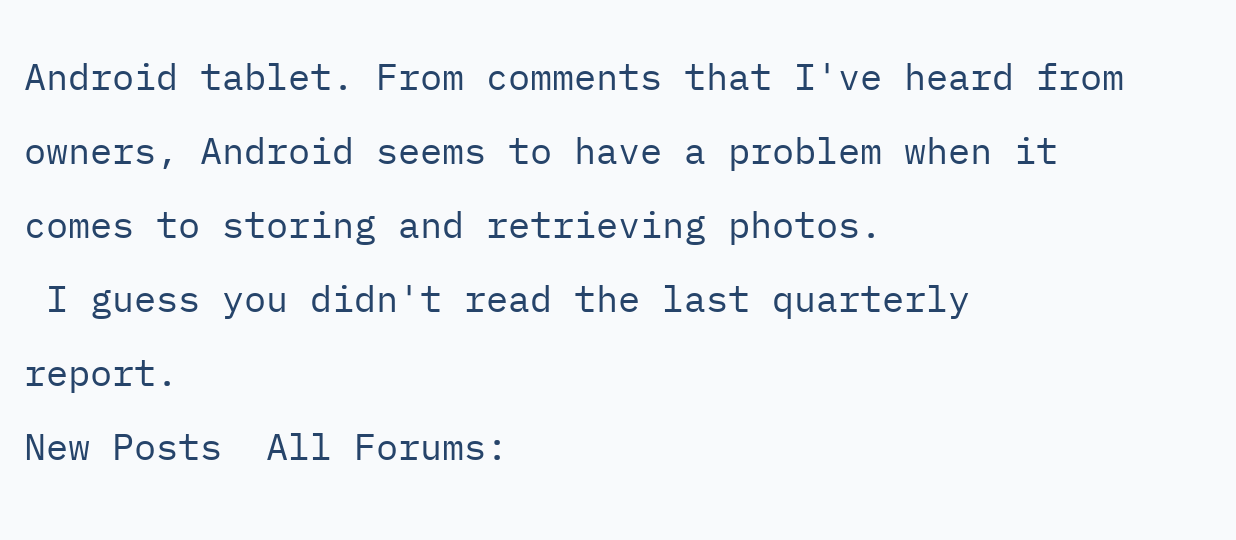Android tablet. From comments that I've heard from owners, Android seems to have a problem when it comes to storing and retrieving photos.
 I guess you didn't read the last quarterly report.
New Posts  All Forums: